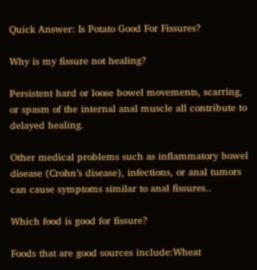Quick Answer: Is Potato Good For Fissures?

Why is my fissure not healing?

Persistent hard or loose bowel movements, scarring, or spasm of the internal anal muscle all contribute to delayed healing.

Other medical problems such as inflammatory bowel disease (Crohn’s disease), infections, or anal tumors can cause symptoms similar to anal fissures..

Which food is good for fissure?

Foods that are good sources include:Wheat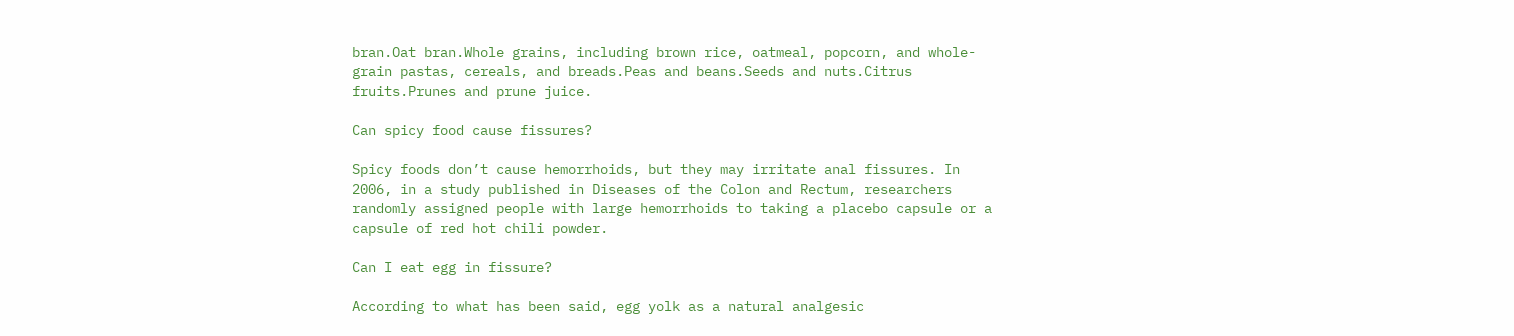bran.Oat bran.Whole grains, including brown rice, oatmeal, popcorn, and whole-grain pastas, cereals, and breads.Peas and beans.Seeds and nuts.Citrus fruits.Prunes and prune juice.

Can spicy food cause fissures?

Spicy foods don’t cause hemorrhoids, but they may irritate anal fissures. In 2006, in a study published in Diseases of the Colon and Rectum, researchers randomly assigned people with large hemorrhoids to taking a placebo capsule or a capsule of red hot chili powder.

Can I eat egg in fissure?

According to what has been said, egg yolk as a natural analgesic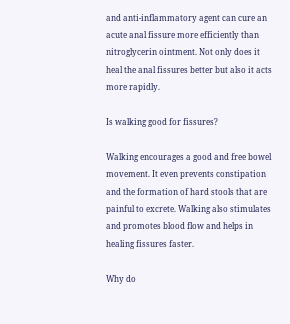and anti-inflammatory agent can cure an acute anal fissure more efficiently than nitroglycerin ointment. Not only does it heal the anal fissures better but also it acts more rapidly.

Is walking good for fissures?

Walking encourages a good and free bowel movement. It even prevents constipation and the formation of hard stools that are painful to excrete. Walking also stimulates and promotes blood flow and helps in healing fissures faster.

Why do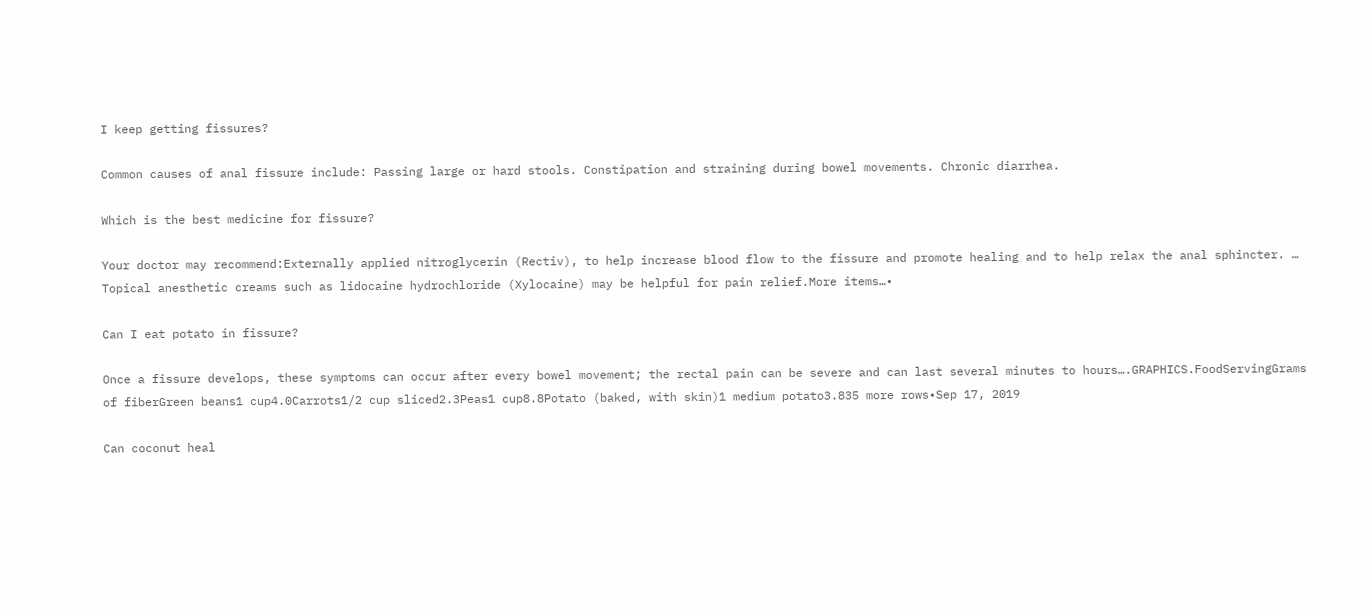I keep getting fissures?

Common causes of anal fissure include: Passing large or hard stools. Constipation and straining during bowel movements. Chronic diarrhea.

Which is the best medicine for fissure?

Your doctor may recommend:Externally applied nitroglycerin (Rectiv), to help increase blood flow to the fissure and promote healing and to help relax the anal sphincter. … Topical anesthetic creams such as lidocaine hydrochloride (Xylocaine) may be helpful for pain relief.More items…•

Can I eat potato in fissure?

Once a fissure develops, these symptoms can occur after every bowel movement; the rectal pain can be severe and can last several minutes to hours….GRAPHICS.FoodServingGrams of fiberGreen beans1 cup4.0Carrots1/2 cup sliced2.3Peas1 cup8.8Potato (baked, with skin)1 medium potato3.835 more rows•Sep 17, 2019

Can coconut heal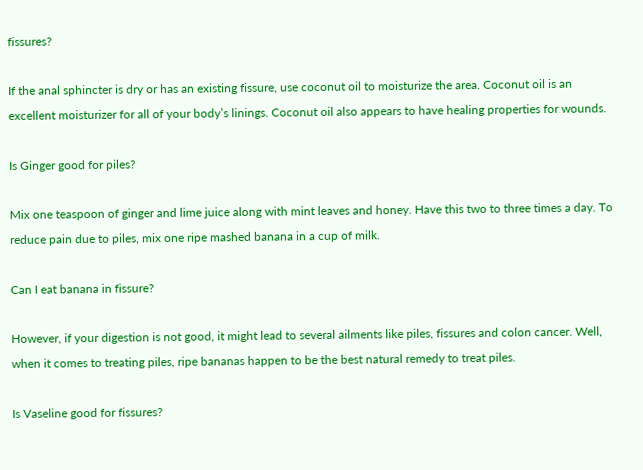fissures?

If the anal sphincter is dry or has an existing fissure, use coconut oil to moisturize the area. Coconut oil is an excellent moisturizer for all of your body’s linings. Coconut oil also appears to have healing properties for wounds.

Is Ginger good for piles?

Mix one teaspoon of ginger and lime juice along with mint leaves and honey. Have this two to three times a day. To reduce pain due to piles, mix one ripe mashed banana in a cup of milk.

Can I eat banana in fissure?

However, if your digestion is not good, it might lead to several ailments like piles, fissures and colon cancer. Well, when it comes to treating piles, ripe bananas happen to be the best natural remedy to treat piles.

Is Vaseline good for fissures?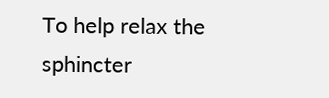To help relax the sphincter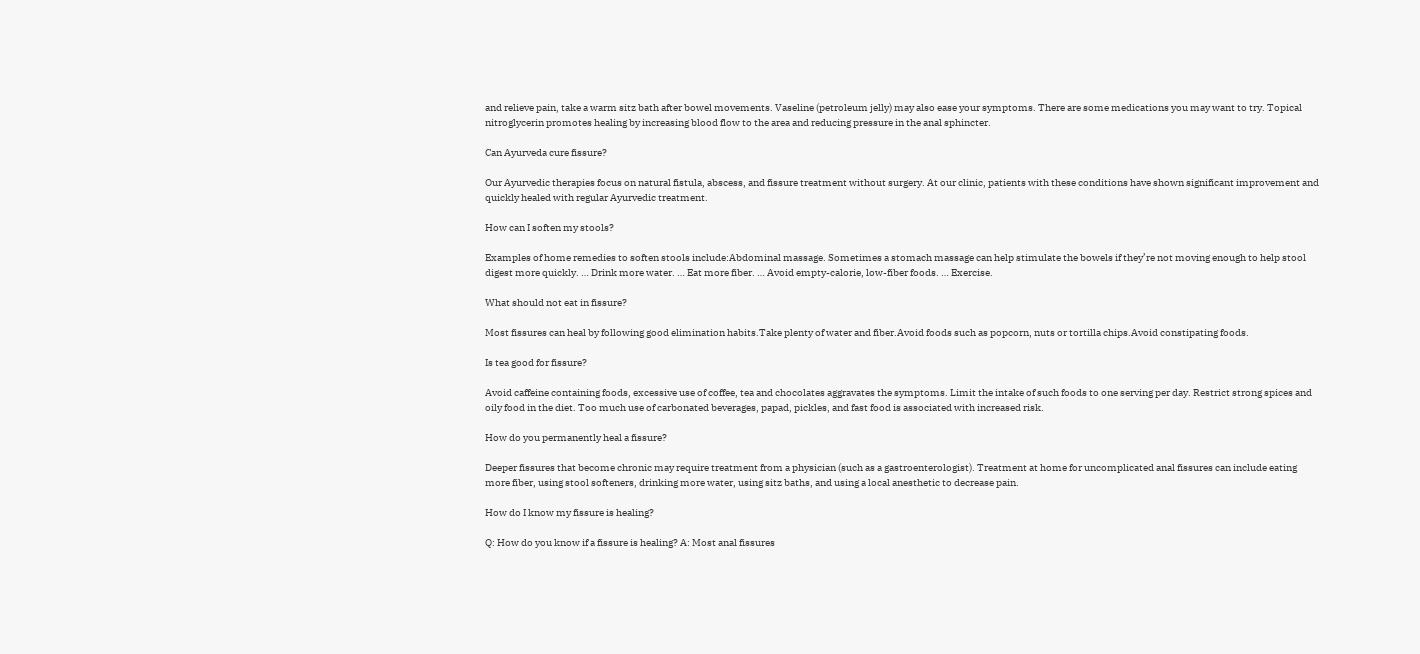and relieve pain, take a warm sitz bath after bowel movements. Vaseline (petroleum jelly) may also ease your symptoms. There are some medications you may want to try. Topical nitroglycerin promotes healing by increasing blood flow to the area and reducing pressure in the anal sphincter.

Can Ayurveda cure fissure?

Our Ayurvedic therapies focus on natural fistula, abscess, and fissure treatment without surgery. At our clinic, patients with these conditions have shown significant improvement and quickly healed with regular Ayurvedic treatment.

How can I soften my stools?

Examples of home remedies to soften stools include:Abdominal massage. Sometimes a stomach massage can help stimulate the bowels if they’re not moving enough to help stool digest more quickly. … Drink more water. … Eat more fiber. … Avoid empty-calorie, low-fiber foods. … Exercise.

What should not eat in fissure?

Most fissures can heal by following good elimination habits.Take plenty of water and fiber.Avoid foods such as popcorn, nuts or tortilla chips.Avoid constipating foods.

Is tea good for fissure?

Avoid caffeine containing foods, excessive use of coffee, tea and chocolates aggravates the symptoms. Limit the intake of such foods to one serving per day. Restrict strong spices and oily food in the diet. Too much use of carbonated beverages, papad, pickles, and fast food is associated with increased risk.

How do you permanently heal a fissure?

Deeper fissures that become chronic may require treatment from a physician (such as a gastroenterologist). Treatment at home for uncomplicated anal fissures can include eating more fiber, using stool softeners, drinking more water, using sitz baths, and using a local anesthetic to decrease pain.

How do I know my fissure is healing?

Q: How do you know if a fissure is healing? A: Most anal fissures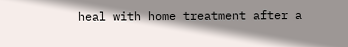heal with home treatment after a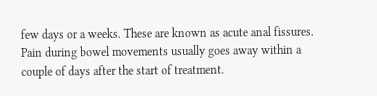few days or a weeks. These are known as acute anal fissures. Pain during bowel movements usually goes away within a couple of days after the start of treatment.